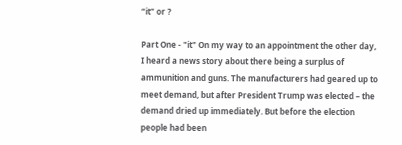“it” or ?

Part One - "it" On my way to an appointment the other day, I heard a news story about there being a surplus of ammunition and guns. The manufacturers had geared up to meet demand, but after President Trump was elected – the demand dried up immediately. But before the election people had been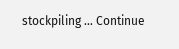stockpiling … Continue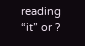reading “it” or ?